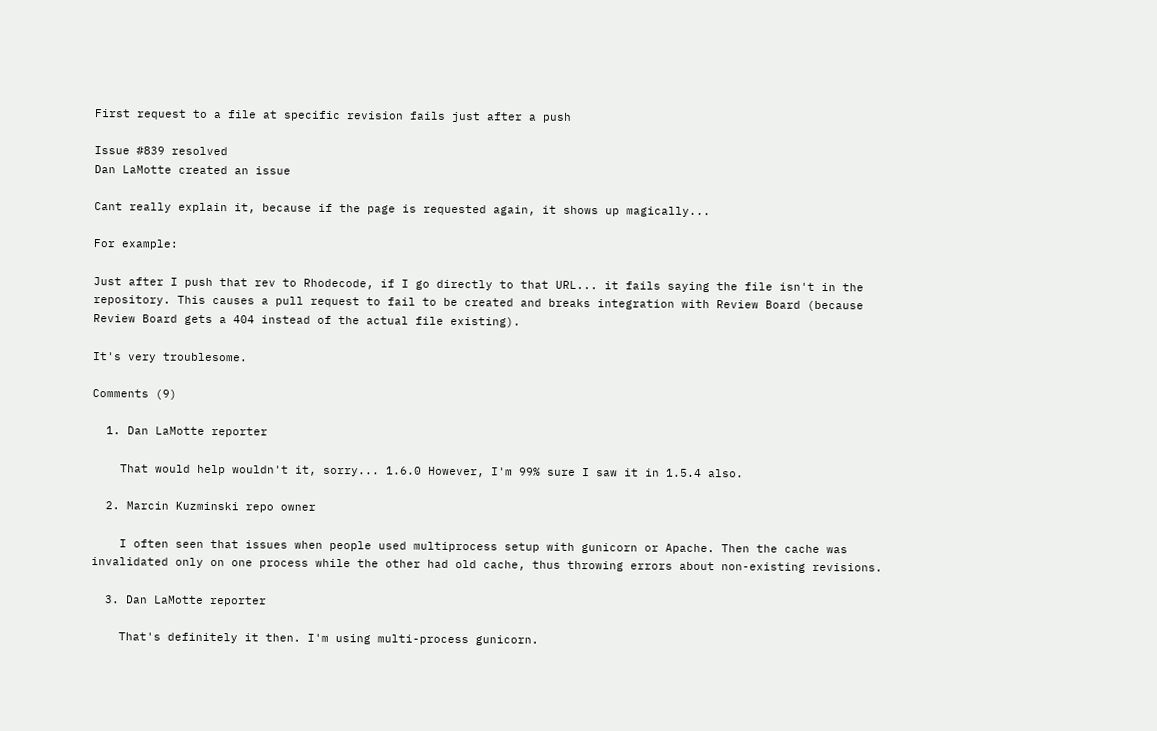First request to a file at specific revision fails just after a push

Issue #839 resolved
Dan LaMotte created an issue

Cant really explain it, because if the page is requested again, it shows up magically...

For example:

Just after I push that rev to Rhodecode, if I go directly to that URL... it fails saying the file isn't in the repository. This causes a pull request to fail to be created and breaks integration with Review Board (because Review Board gets a 404 instead of the actual file existing).

It's very troublesome.

Comments (9)

  1. Dan LaMotte reporter

    That would help wouldn't it, sorry... 1.6.0 However, I'm 99% sure I saw it in 1.5.4 also.

  2. Marcin Kuzminski repo owner

    I often seen that issues when people used multiprocess setup with gunicorn or Apache. Then the cache was invalidated only on one process while the other had old cache, thus throwing errors about non-existing revisions.

  3. Dan LaMotte reporter

    That's definitely it then. I'm using multi-process gunicorn.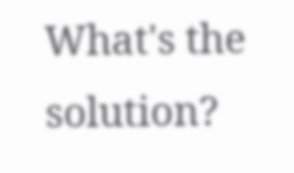What's the solution?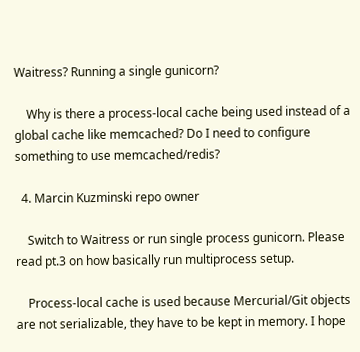Waitress? Running a single gunicorn?

    Why is there a process-local cache being used instead of a global cache like memcached? Do I need to configure something to use memcached/redis?

  4. Marcin Kuzminski repo owner

    Switch to Waitress or run single process gunicorn. Please read pt.3 on how basically run multiprocess setup.

    Process-local cache is used because Mercurial/Git objects are not serializable, they have to be kept in memory. I hope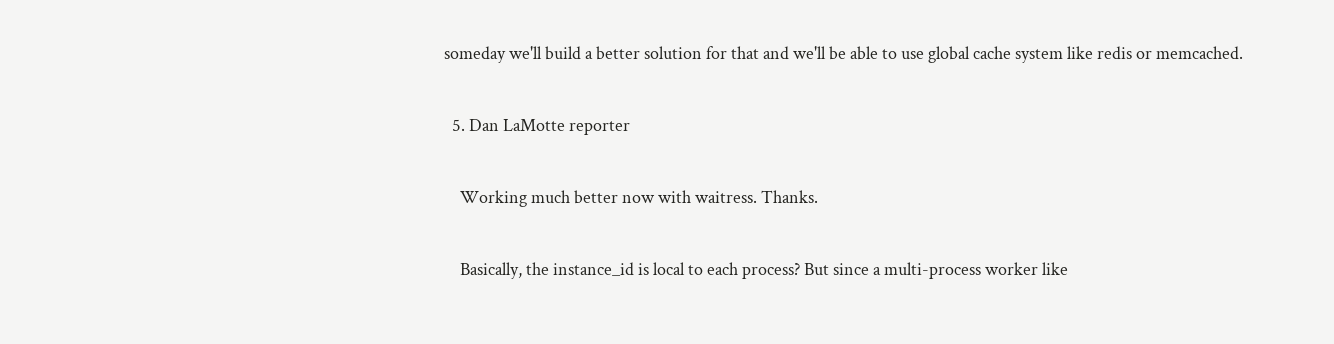someday we'll build a better solution for that and we'll be able to use global cache system like redis or memcached.

  5. Dan LaMotte reporter

    Working much better now with waitress. Thanks.

    Basically, the instance_id is local to each process? But since a multi-process worker like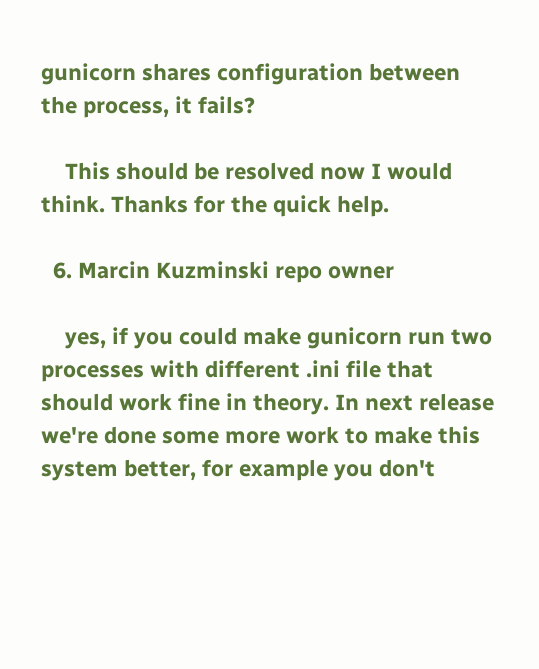gunicorn shares configuration between the process, it fails?

    This should be resolved now I would think. Thanks for the quick help.

  6. Marcin Kuzminski repo owner

    yes, if you could make gunicorn run two processes with different .ini file that should work fine in theory. In next release we're done some more work to make this system better, for example you don't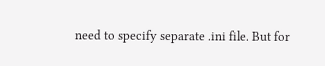need to specify separate .ini file. But for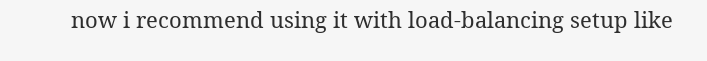now i recommend using it with load-balancing setup like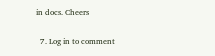in docs. Cheers

  7. Log in to comment